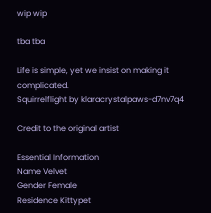wip wip

tba tba

Life is simple, yet we insist on making it complicated.
Squirrelflight by klaracrystalpaws-d7nv7q4

Credit to the original artist

Essential Information
Name Velvet
Gender Female
Residence Kittypet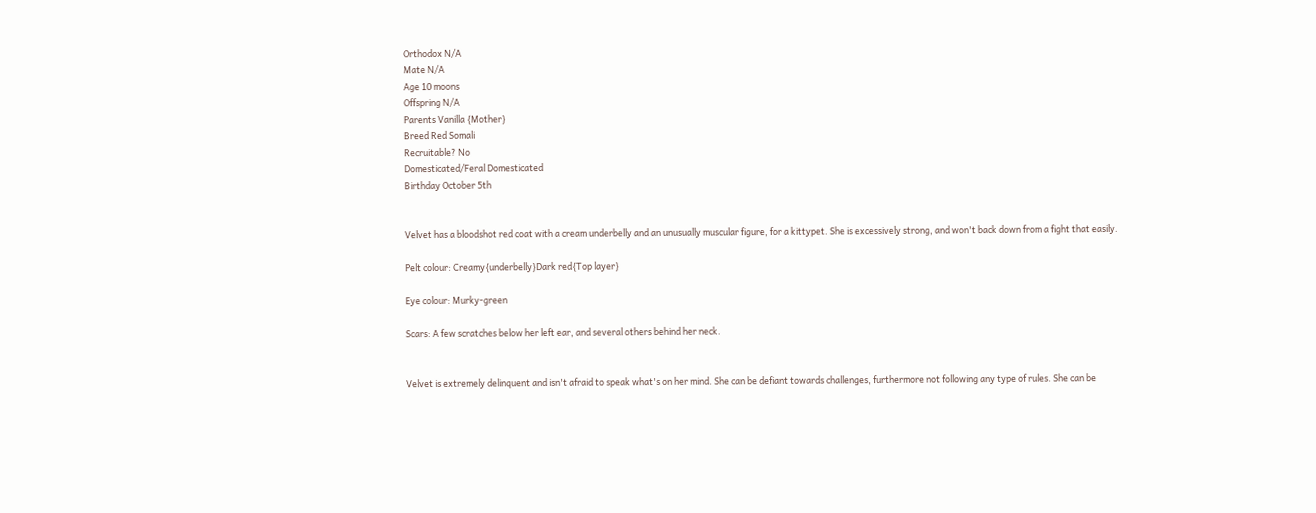Orthodox N/A
Mate N/A
Age 10 moons
Offspring N/A
Parents Vanilla {Mother}
Breed Red Somali
Recruitable? No
Domesticated/Feral Domesticated
Birthday October 5th


Velvet has a bloodshot red coat with a cream underbelly and an unusually muscular figure, for a kittypet. She is excessively strong, and won't back down from a fight that easily.

Pelt colour: Creamy{underbelly}Dark red{Top layer}

Eye colour: Murky-green

Scars: A few scratches below her left ear, and several others behind her neck.


Velvet is extremely delinquent and isn't afraid to speak what's on her mind. She can be defiant towards challenges, furthermore not following any type of rules. She can be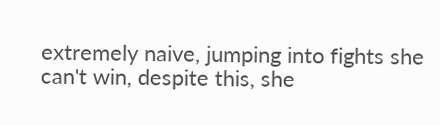extremely naive, jumping into fights she can't win, despite this, she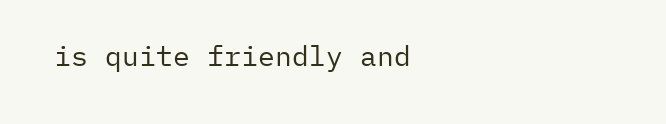is quite friendly and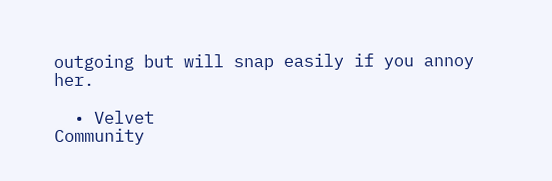outgoing but will snap easily if you annoy her.

  • Velvet
Community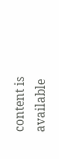content is available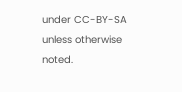under CC-BY-SA unless otherwise noted.